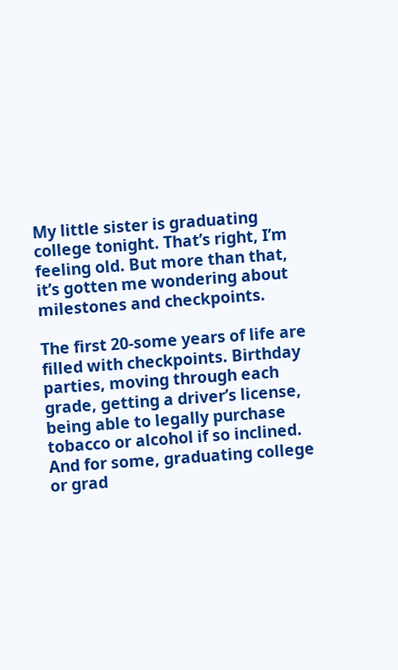My little sister is graduating college tonight. That’s right, I’m feeling old. But more than that, it’s gotten me wondering about milestones and checkpoints.

The first 20-some years of life are filled with checkpoints. Birthday parties, moving through each grade, getting a driver’s license, being able to legally purchase tobacco or alcohol if so inclined. And for some, graduating college or grad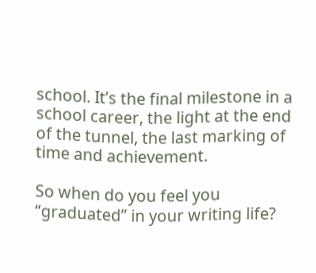school. It’s the final milestone in a school career, the light at the end of the tunnel, the last marking of time and achievement.

So when do you feel you “graduated” in your writing life?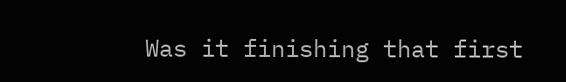Was it finishing that first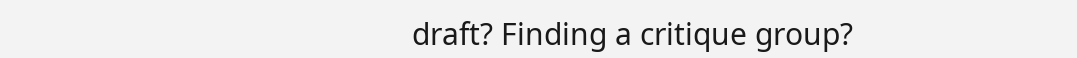draft? Finding a critique group?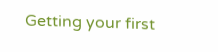Getting your first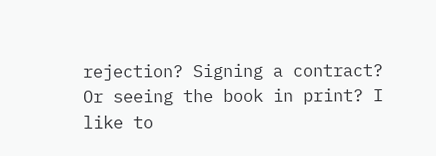rejection? Signing a contract? Or seeing the book in print? I like to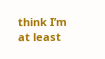think I’m at least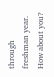through freshman year. How about you?